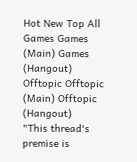Hot New Top All Games Games (Main) Games (Hangout) Offtopic Offtopic (Main) Offtopic (Hangout)
"This thread's premise is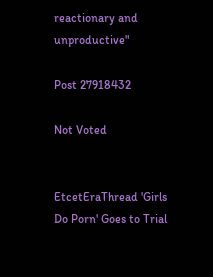reactionary and unproductive"

Post 27918432

Not Voted


EtcetEraThread 'Girls Do Porn' Goes to Trial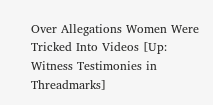Over Allegations Women Were Tricked Into Videos [Up: Witness Testimonies in Threadmarks]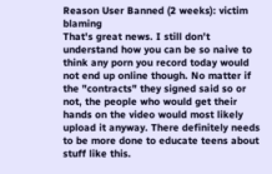Reason User Banned (2 weeks): victim blaming
That's great news. I still don't understand how you can be so naive to think any porn you record today would not end up online though. No matter if the "contracts" they signed said so or not, the people who would get their hands on the video would most likely upload it anyway. There definitely needs to be more done to educate teens about stuff like this.